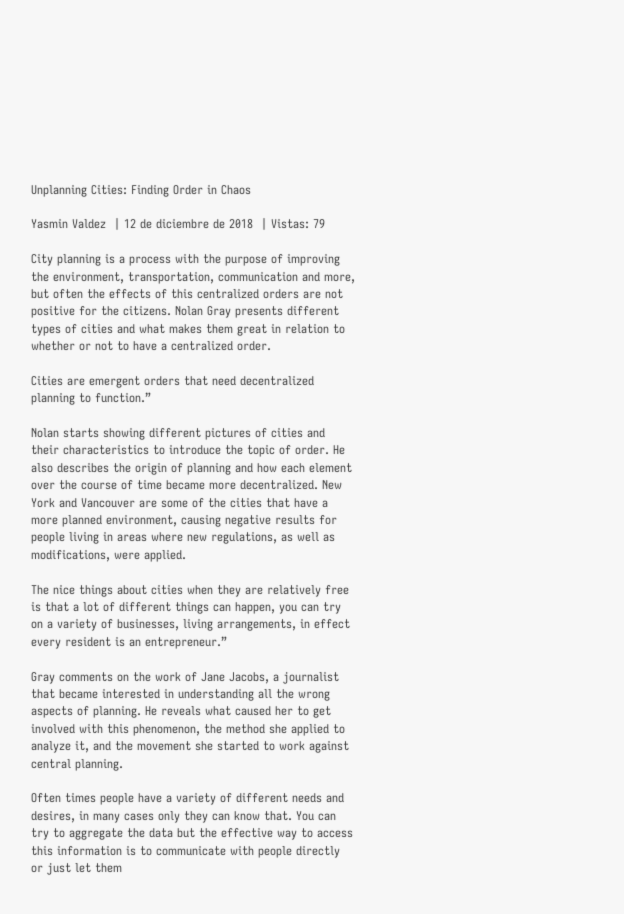Unplanning Cities: Finding Order in Chaos

Yasmin Valdez  | 12 de diciembre de 2018  | Vistas: 79

City planning is a process with the purpose of improving the environment, transportation, communication and more, but often the effects of this centralized orders are not positive for the citizens. Nolan Gray presents different types of cities and what makes them great in relation to whether or not to have a centralized order.

Cities are emergent orders that need decentralized planning to function.”

Nolan starts showing different pictures of cities and their characteristics to introduce the topic of order. He also describes the origin of planning and how each element over the course of time became more decentralized. New York and Vancouver are some of the cities that have a more planned environment, causing negative results for people living in areas where new regulations, as well as modifications, were applied.

The nice things about cities when they are relatively free is that a lot of different things can happen, you can try on a variety of businesses, living arrangements, in effect every resident is an entrepreneur.”

Gray comments on the work of Jane Jacobs, a journalist that became interested in understanding all the wrong aspects of planning. He reveals what caused her to get involved with this phenomenon, the method she applied to analyze it, and the movement she started to work against central planning.

Often times people have a variety of different needs and desires, in many cases only they can know that. You can try to aggregate the data but the effective way to access this information is to communicate with people directly or just let them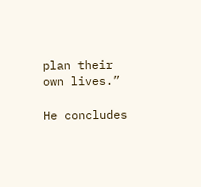plan their own lives.”

He concludes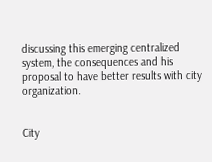discussing this emerging centralized system, the consequences and his proposal to have better results with city organization.


City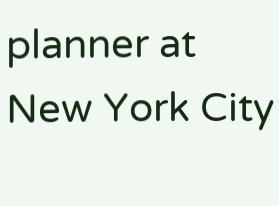planner at New York City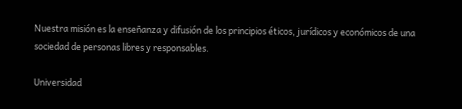Nuestra misión es la enseñanza y difusión de los principios éticos, jurídicos y económicos de una sociedad de personas libres y responsables.

Universidad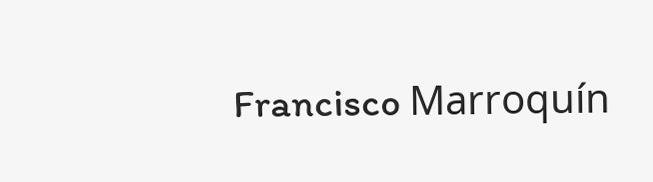Francisco Marroquín